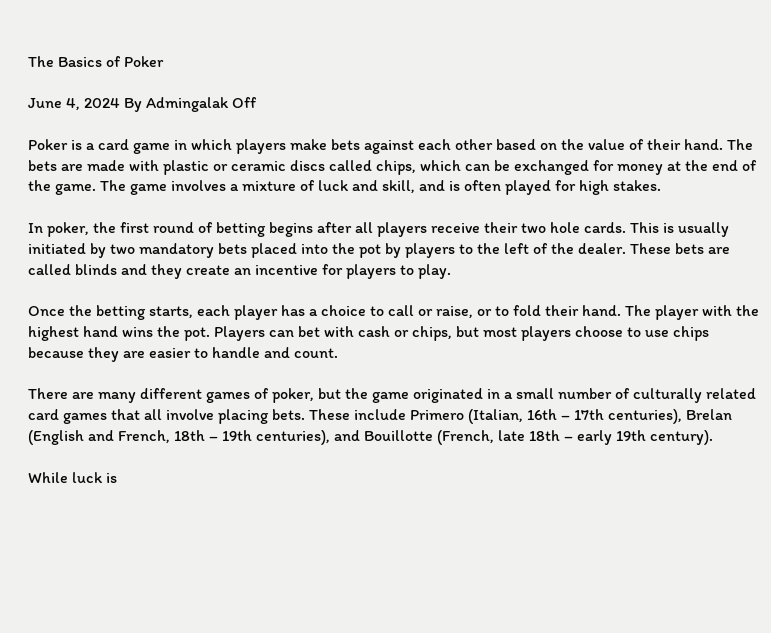The Basics of Poker

June 4, 2024 By Admingalak Off

Poker is a card game in which players make bets against each other based on the value of their hand. The bets are made with plastic or ceramic discs called chips, which can be exchanged for money at the end of the game. The game involves a mixture of luck and skill, and is often played for high stakes.

In poker, the first round of betting begins after all players receive their two hole cards. This is usually initiated by two mandatory bets placed into the pot by players to the left of the dealer. These bets are called blinds and they create an incentive for players to play.

Once the betting starts, each player has a choice to call or raise, or to fold their hand. The player with the highest hand wins the pot. Players can bet with cash or chips, but most players choose to use chips because they are easier to handle and count.

There are many different games of poker, but the game originated in a small number of culturally related card games that all involve placing bets. These include Primero (Italian, 16th – 17th centuries), Brelan (English and French, 18th – 19th centuries), and Bouillotte (French, late 18th – early 19th century).

While luck is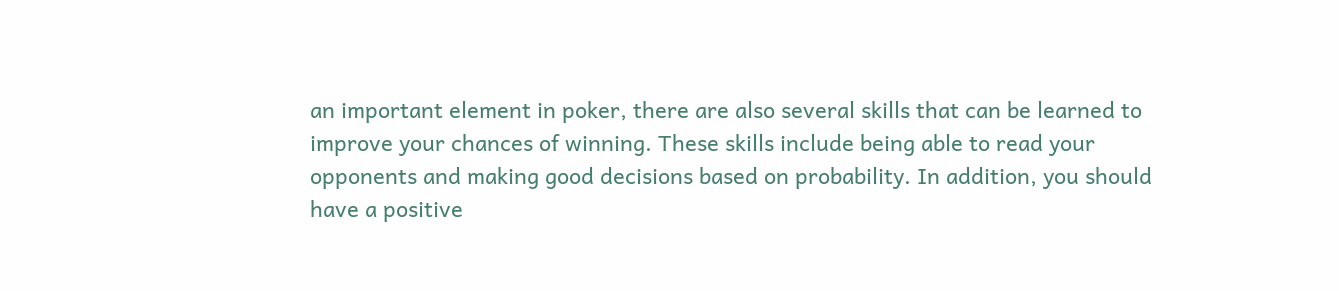an important element in poker, there are also several skills that can be learned to improve your chances of winning. These skills include being able to read your opponents and making good decisions based on probability. In addition, you should have a positive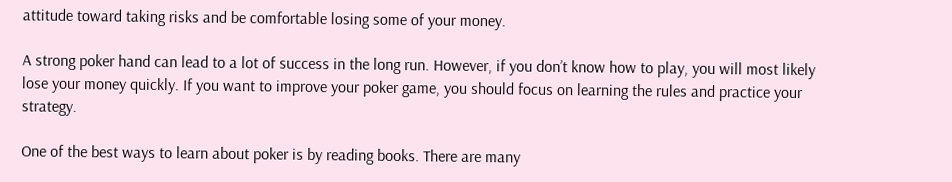attitude toward taking risks and be comfortable losing some of your money.

A strong poker hand can lead to a lot of success in the long run. However, if you don’t know how to play, you will most likely lose your money quickly. If you want to improve your poker game, you should focus on learning the rules and practice your strategy.

One of the best ways to learn about poker is by reading books. There are many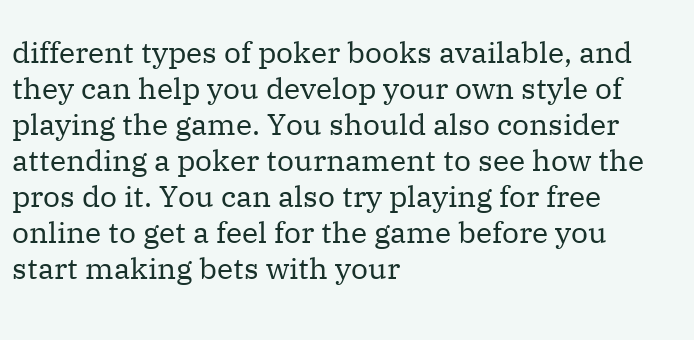different types of poker books available, and they can help you develop your own style of playing the game. You should also consider attending a poker tournament to see how the pros do it. You can also try playing for free online to get a feel for the game before you start making bets with your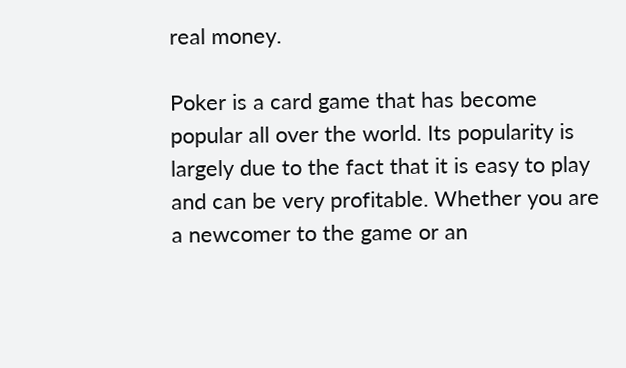real money.

Poker is a card game that has become popular all over the world. Its popularity is largely due to the fact that it is easy to play and can be very profitable. Whether you are a newcomer to the game or an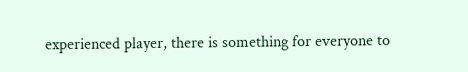experienced player, there is something for everyone to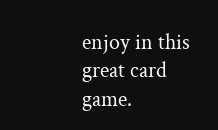enjoy in this great card game.